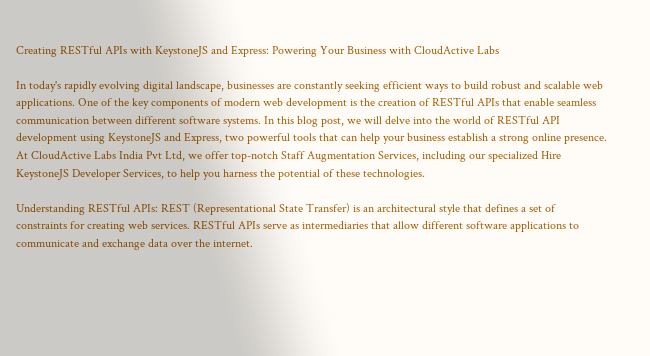Creating RESTful APIs with KeystoneJS and Express: Powering Your Business with CloudActive Labs

In today's rapidly evolving digital landscape, businesses are constantly seeking efficient ways to build robust and scalable web applications. One of the key components of modern web development is the creation of RESTful APIs that enable seamless communication between different software systems. In this blog post, we will delve into the world of RESTful API development using KeystoneJS and Express, two powerful tools that can help your business establish a strong online presence. At CloudActive Labs India Pvt Ltd, we offer top-notch Staff Augmentation Services, including our specialized Hire KeystoneJS Developer Services, to help you harness the potential of these technologies.

Understanding RESTful APIs: REST (Representational State Transfer) is an architectural style that defines a set of constraints for creating web services. RESTful APIs serve as intermediaries that allow different software applications to communicate and exchange data over the internet.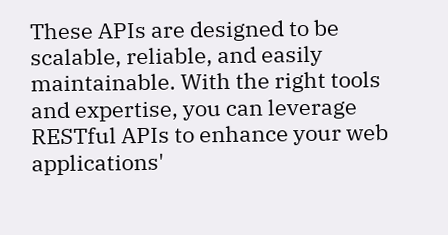These APIs are designed to be scalable, reliable, and easily maintainable. With the right tools and expertise, you can leverage RESTful APIs to enhance your web applications'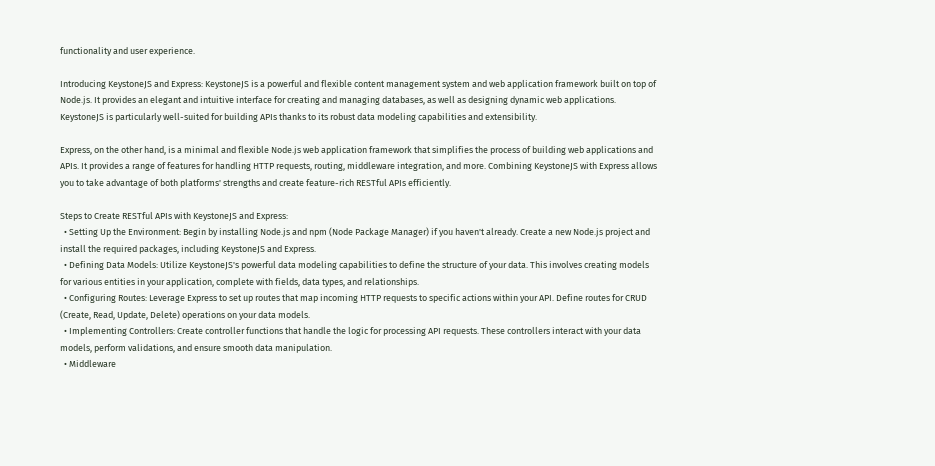functionality and user experience.

Introducing KeystoneJS and Express: KeystoneJS is a powerful and flexible content management system and web application framework built on top of Node.js. It provides an elegant and intuitive interface for creating and managing databases, as well as designing dynamic web applications. KeystoneJS is particularly well-suited for building APIs thanks to its robust data modeling capabilities and extensibility.

Express, on the other hand, is a minimal and flexible Node.js web application framework that simplifies the process of building web applications and APIs. It provides a range of features for handling HTTP requests, routing, middleware integration, and more. Combining KeystoneJS with Express allows you to take advantage of both platforms' strengths and create feature-rich RESTful APIs efficiently.

Steps to Create RESTful APIs with KeystoneJS and Express:
  • Setting Up the Environment: Begin by installing Node.js and npm (Node Package Manager) if you haven't already. Create a new Node.js project and install the required packages, including KeystoneJS and Express.
  • Defining Data Models: Utilize KeystoneJS's powerful data modeling capabilities to define the structure of your data. This involves creating models for various entities in your application, complete with fields, data types, and relationships.
  • Configuring Routes: Leverage Express to set up routes that map incoming HTTP requests to specific actions within your API. Define routes for CRUD (Create, Read, Update, Delete) operations on your data models.
  • Implementing Controllers: Create controller functions that handle the logic for processing API requests. These controllers interact with your data models, perform validations, and ensure smooth data manipulation.
  • Middleware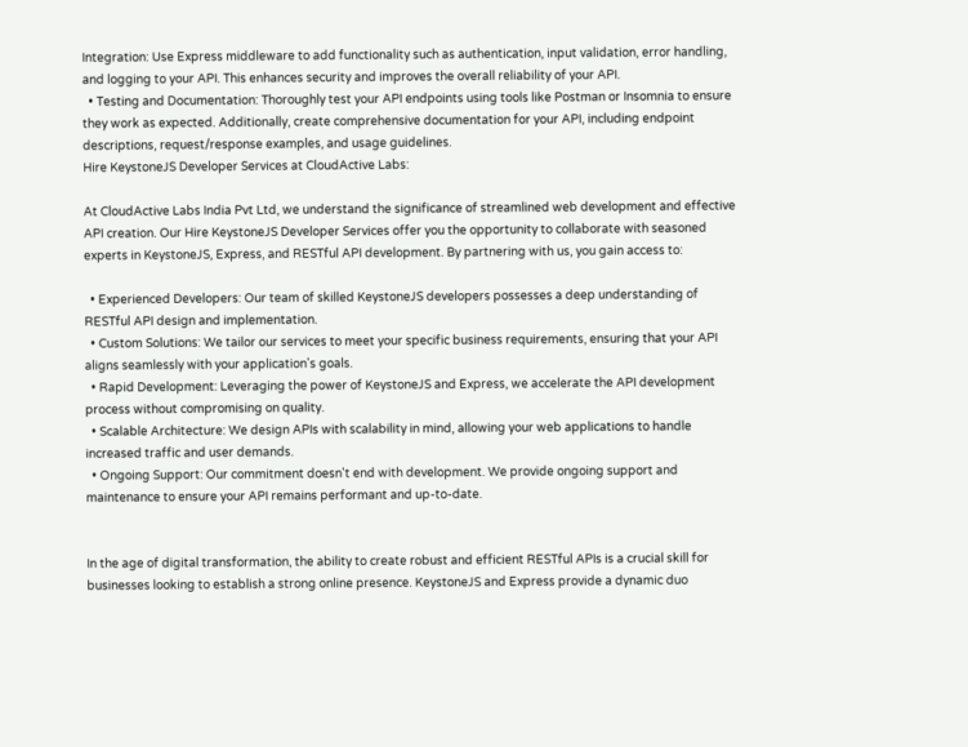Integration: Use Express middleware to add functionality such as authentication, input validation, error handling, and logging to your API. This enhances security and improves the overall reliability of your API.
  • Testing and Documentation: Thoroughly test your API endpoints using tools like Postman or Insomnia to ensure they work as expected. Additionally, create comprehensive documentation for your API, including endpoint descriptions, request/response examples, and usage guidelines.
Hire KeystoneJS Developer Services at CloudActive Labs:

At CloudActive Labs India Pvt Ltd, we understand the significance of streamlined web development and effective API creation. Our Hire KeystoneJS Developer Services offer you the opportunity to collaborate with seasoned experts in KeystoneJS, Express, and RESTful API development. By partnering with us, you gain access to:

  • Experienced Developers: Our team of skilled KeystoneJS developers possesses a deep understanding of RESTful API design and implementation.
  • Custom Solutions: We tailor our services to meet your specific business requirements, ensuring that your API aligns seamlessly with your application's goals.
  • Rapid Development: Leveraging the power of KeystoneJS and Express, we accelerate the API development process without compromising on quality.
  • Scalable Architecture: We design APIs with scalability in mind, allowing your web applications to handle increased traffic and user demands.
  • Ongoing Support: Our commitment doesn't end with development. We provide ongoing support and maintenance to ensure your API remains performant and up-to-date.


In the age of digital transformation, the ability to create robust and efficient RESTful APIs is a crucial skill for businesses looking to establish a strong online presence. KeystoneJS and Express provide a dynamic duo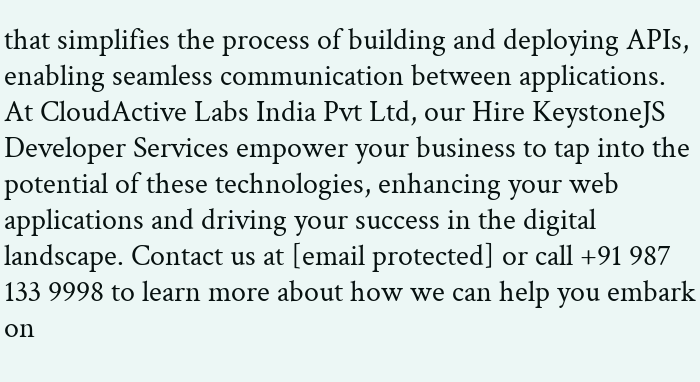that simplifies the process of building and deploying APIs, enabling seamless communication between applications. At CloudActive Labs India Pvt Ltd, our Hire KeystoneJS Developer Services empower your business to tap into the potential of these technologies, enhancing your web applications and driving your success in the digital landscape. Contact us at [email protected] or call +91 987 133 9998 to learn more about how we can help you embark on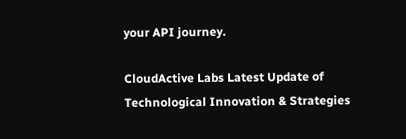your API journey.

CloudActive Labs Latest Update of Technological Innovation & Strategies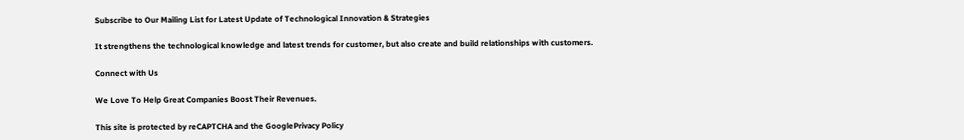Subscribe to Our Mailing List for Latest Update of Technological Innovation & Strategies

It strengthens the technological knowledge and latest trends for customer, but also create and build relationships with customers.

Connect with Us

We Love To Help Great Companies Boost Their Revenues.

This site is protected by reCAPTCHA and the GooglePrivacy Policy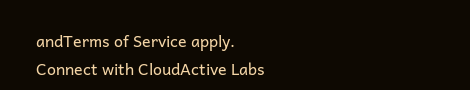andTerms of Service apply.
Connect with CloudActive Labs